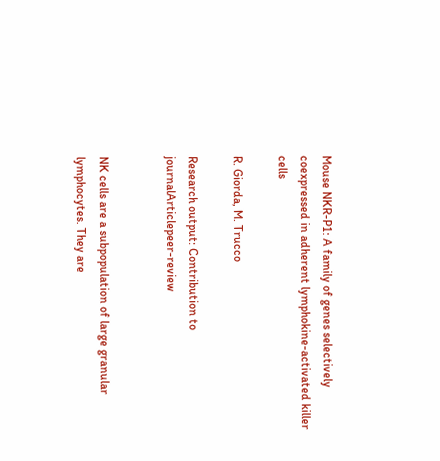Mouse NKR-P1: A family of genes selectively coexpressed in adherent lymphokine-activated killer cells

R. Giorda, M. Trucco

Research output: Contribution to journalArticlepeer-review


NK cells are a subpopulation of large granular lymphocytes. They are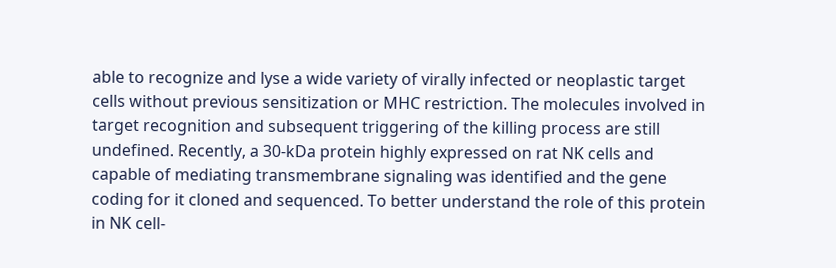able to recognize and lyse a wide variety of virally infected or neoplastic target cells without previous sensitization or MHC restriction. The molecules involved in target recognition and subsequent triggering of the killing process are still undefined. Recently, a 30-kDa protein highly expressed on rat NK cells and capable of mediating transmembrane signaling was identified and the gene coding for it cloned and sequenced. To better understand the role of this protein in NK cell-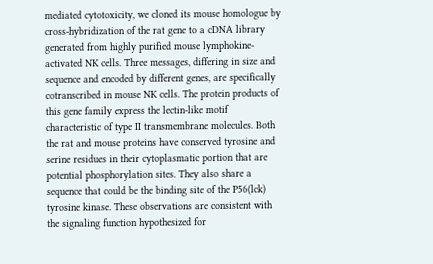mediated cytotoxicity, we cloned its mouse homologue by cross-hybridization of the rat gene to a cDNA library generated from highly purified mouse lymphokine-activated NK cells. Three messages, differing in size and sequence and encoded by different genes, are specifically cotranscribed in mouse NK cells. The protein products of this gene family express the lectin-like motif characteristic of type II transmembrane molecules. Both the rat and mouse proteins have conserved tyrosine and serine residues in their cytoplasmatic portion that are potential phosphorylation sites. They also share a sequence that could be the binding site of the P56(lck) tyrosine kinase. These observations are consistent with the signaling function hypothesized for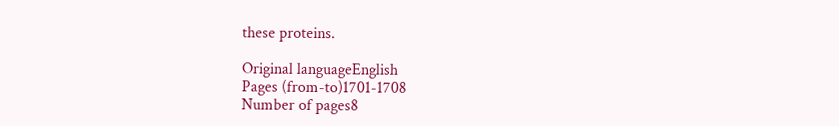these proteins.

Original languageEnglish
Pages (from-to)1701-1708
Number of pages8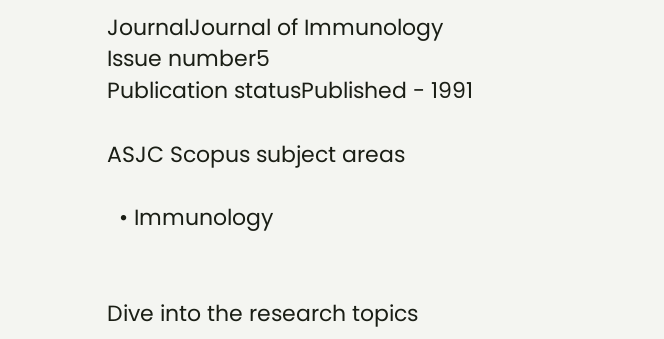JournalJournal of Immunology
Issue number5
Publication statusPublished - 1991

ASJC Scopus subject areas

  • Immunology


Dive into the research topics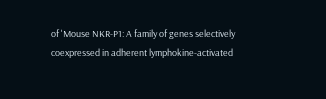of 'Mouse NKR-P1: A family of genes selectively coexpressed in adherent lymphokine-activated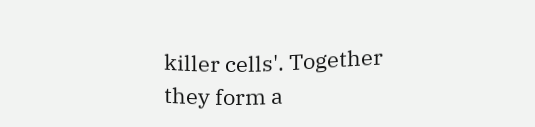killer cells'. Together they form a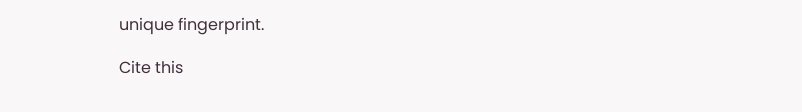unique fingerprint.

Cite this